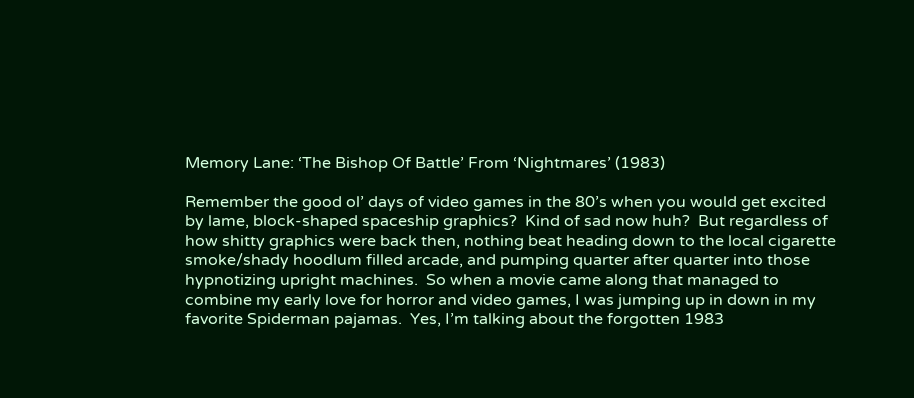Memory Lane: ‘The Bishop Of Battle’ From ‘Nightmares’ (1983)

Remember the good ol’ days of video games in the 80’s when you would get excited by lame, block-shaped spaceship graphics?  Kind of sad now huh?  But regardless of how shitty graphics were back then, nothing beat heading down to the local cigarette smoke/shady hoodlum filled arcade, and pumping quarter after quarter into those hypnotizing upright machines.  So when a movie came along that managed to combine my early love for horror and video games, I was jumping up in down in my favorite Spiderman pajamas.  Yes, I’m talking about the forgotten 1983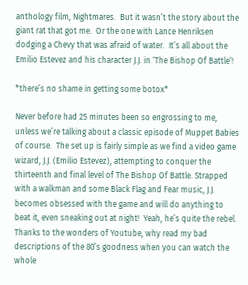anthology film, Nightmares.  But it wasn’t the story about the giant rat that got me.  Or the one with Lance Henriksen dodging a Chevy that was afraid of water.  It’s all about the Emilio Estevez and his character J.J. in ‘The Bishop Of Battle‘!

*there’s no shame in getting some botox*

Never before had 25 minutes been so engrossing to me, unless we’re talking about a classic episode of Muppet Babies of course.  The set up is fairly simple as we find a video game wizard, J.J. (Emilio Estevez), attempting to conquer the thirteenth and final level of The Bishop Of Battle. Strapped with a walkman and some Black Flag and Fear music, J.J. becomes obsessed with the game and will do anything to beat it, even sneaking out at night!  Yeah, he’s quite the rebel.  Thanks to the wonders of Youtube, why read my bad descriptions of the 80’s goodness when you can watch the whole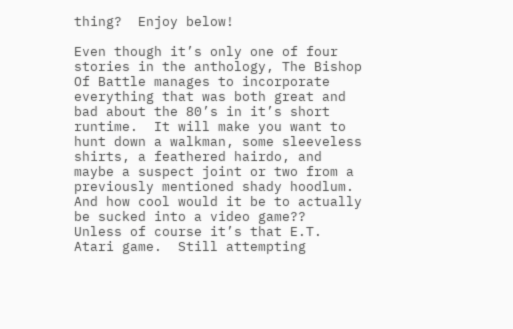thing?  Enjoy below!

Even though it’s only one of four stories in the anthology, The Bishop Of Battle manages to incorporate everything that was both great and bad about the 80’s in it’s short runtime.  It will make you want to hunt down a walkman, some sleeveless shirts, a feathered hairdo, and maybe a suspect joint or two from a previously mentioned shady hoodlum.  And how cool would it be to actually be sucked into a video game??  Unless of course it’s that E.T. Atari game.  Still attempting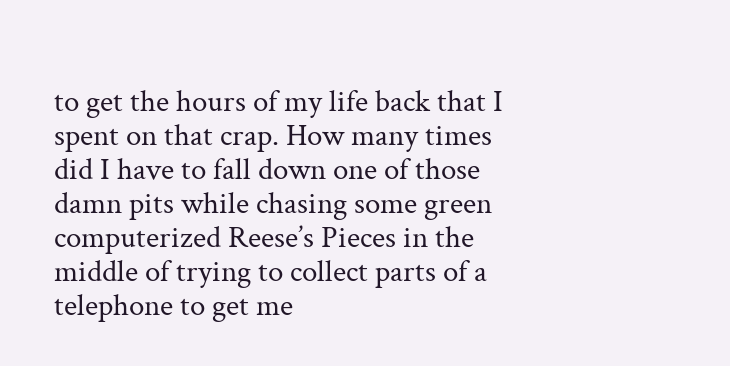to get the hours of my life back that I spent on that crap. How many times did I have to fall down one of those damn pits while chasing some green computerized Reese’s Pieces in the middle of trying to collect parts of a telephone to get me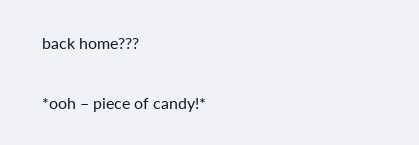back home???

*ooh – piece of candy!*